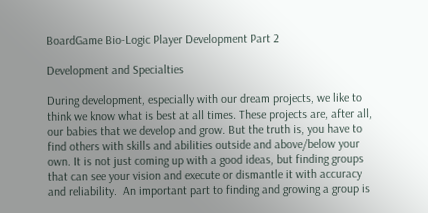BoardGame Bio-Logic Player Development Part 2

Development and Specialties

During development, especially with our dream projects, we like to think we know what is best at all times. These projects are, after all, our babies that we develop and grow. But the truth is, you have to find others with skills and abilities outside and above/below your own. It is not just coming up with a good ideas, but finding groups that can see your vision and execute or dismantle it with accuracy and reliability.  An important part to finding and growing a group is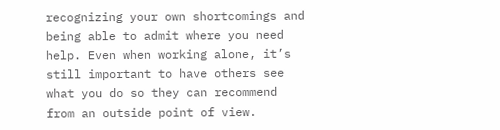recognizing your own shortcomings and being able to admit where you need help. Even when working alone, it’s still important to have others see what you do so they can recommend from an outside point of view.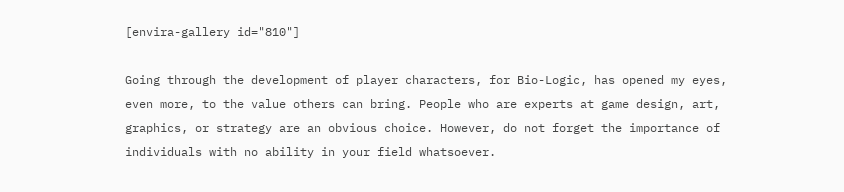[envira-gallery id="810"]

Going through the development of player characters, for Bio-Logic, has opened my eyes, even more, to the value others can bring. People who are experts at game design, art, graphics, or strategy are an obvious choice. However, do not forget the importance of individuals with no ability in your field whatsoever.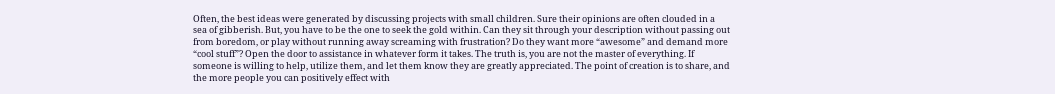Often, the best ideas were generated by discussing projects with small children. Sure their opinions are often clouded in a sea of gibberish. But, you have to be the one to seek the gold within. Can they sit through your description without passing out from boredom, or play without running away screaming with frustration? Do they want more “awesome” and demand more “cool stuff”? Open the door to assistance in whatever form it takes. The truth is, you are not the master of everything. If someone is willing to help, utilize them, and let them know they are greatly appreciated. The point of creation is to share, and the more people you can positively effect with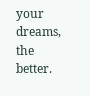your dreams, the better.